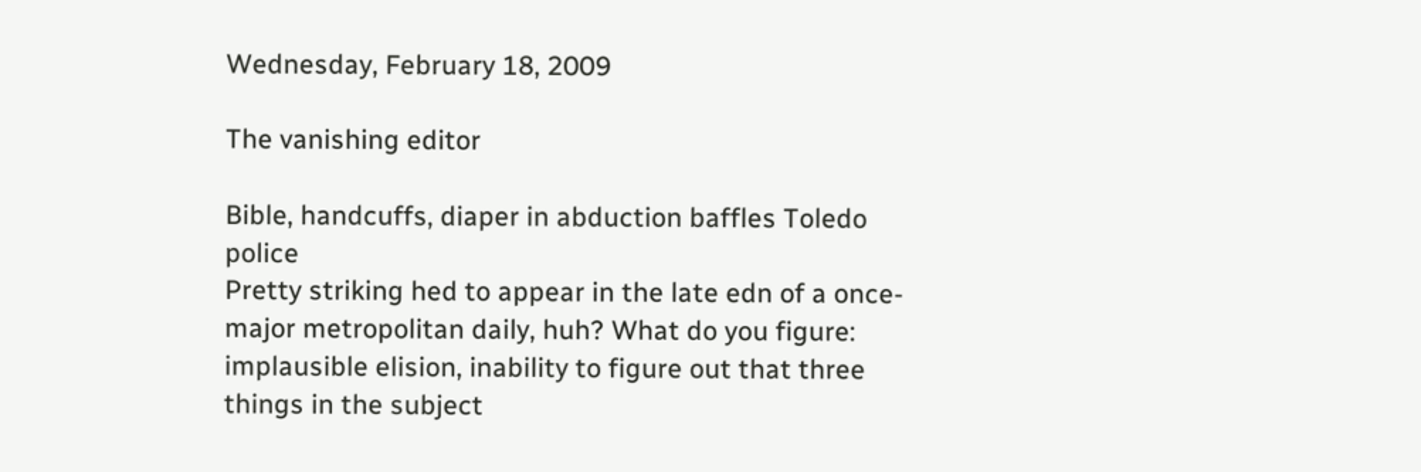Wednesday, February 18, 2009

The vanishing editor

Bible, handcuffs, diaper in abduction baffles Toledo police
Pretty striking hed to appear in the late edn of a once-major metropolitan daily, huh? What do you figure: implausible elision, inability to figure out that three things in the subject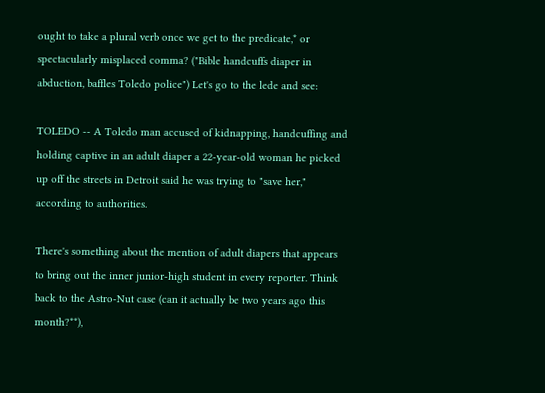ought to take a plural verb once we get to the predicate,* or spectacularly misplaced comma? ("Bible handcuffs diaper in abduction, baffles Toledo police") Let's go to the lede and see:

TOLEDO -- A Toledo man accused of kidnapping, handcuffing and holding captive in an adult diaper a 22-year-old woman he picked up off the streets in Detroit said he was trying to "save her," according to authorities.

There's something about the mention of adult diapers that appears to bring out the inner junior-high student in every reporter. Think back to the Astro-Nut case (can it actually be two years ago this month?**),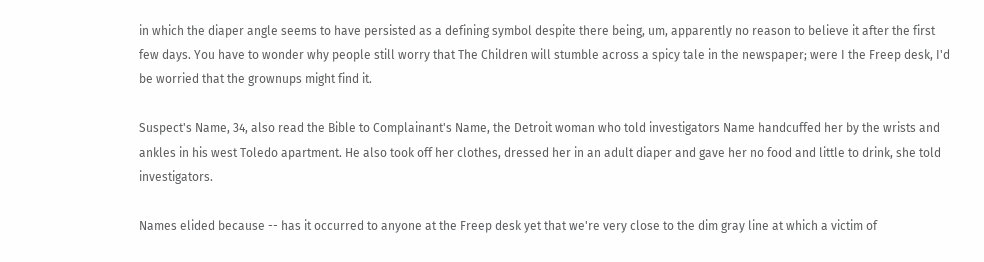in which the diaper angle seems to have persisted as a defining symbol despite there being, um, apparently no reason to believe it after the first few days. You have to wonder why people still worry that The Children will stumble across a spicy tale in the newspaper; were I the Freep desk, I'd be worried that the grownups might find it.

Suspect's Name, 34, also read the Bible to Complainant's Name, the Detroit woman who told investigators Name handcuffed her by the wrists and ankles in his west Toledo apartment. He also took off her clothes, dressed her in an adult diaper and gave her no food and little to drink, she told investigators.

Names elided because -- has it occurred to anyone at the Freep desk yet that we're very close to the dim gray line at which a victim of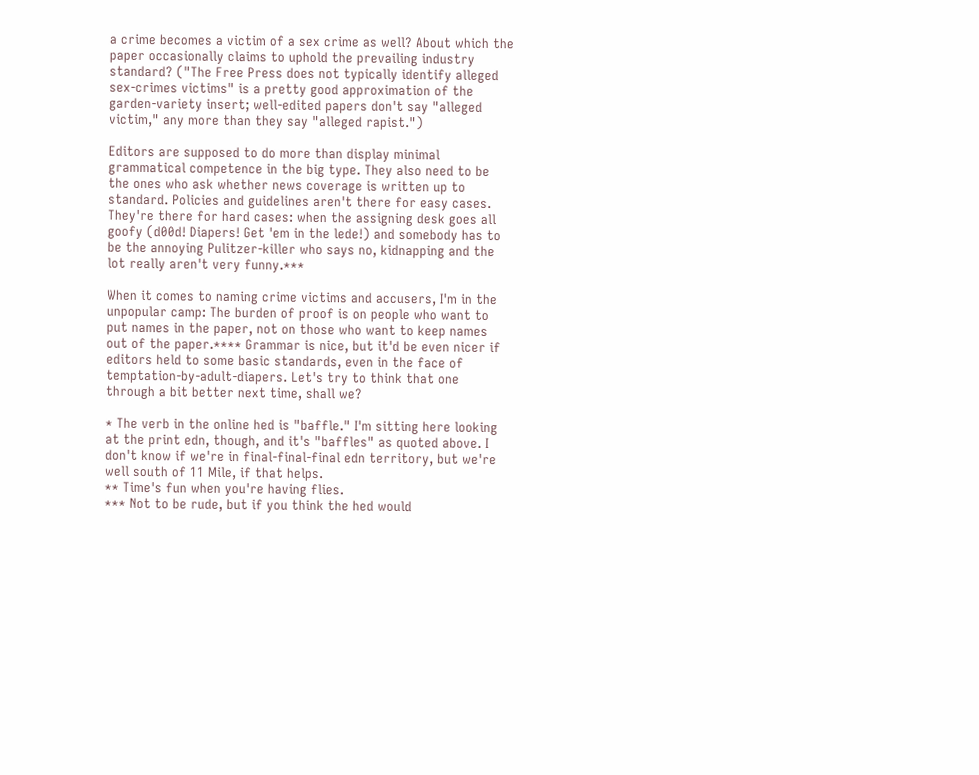a crime becomes a victim of a sex crime as well? About which the paper occasionally claims to uphold the prevailing industry standard? ("The Free Press does not typically identify alleged sex-crimes victims" is a pretty good approximation of the garden-variety insert; well-edited papers don't say "alleged victim," any more than they say "alleged rapist.")

Editors are supposed to do more than display minimal grammatical competence in the big type. They also need to be the ones who ask whether news coverage is written up to standard. Policies and guidelines aren't there for easy cases. They're there for hard cases: when the assigning desk goes all goofy (d00d! Diapers! Get 'em in the lede!) and somebody has to be the annoying Pulitzer-killer who says no, kidnapping and the lot really aren't very funny.***

When it comes to naming crime victims and accusers, I'm in the unpopular camp: The burden of proof is on people who want to put names in the paper, not on those who want to keep names out of the paper.**** Grammar is nice, but it'd be even nicer if editors held to some basic standards, even in the face of temptation-by-adult-diapers. Let's try to think that one through a bit better next time, shall we?

* The verb in the online hed is "baffle." I'm sitting here looking at the print edn, though, and it's "baffles" as quoted above. I don't know if we're in final-final-final edn territory, but we're well south of 11 Mile, if that helps.
** Time's fun when you're having flies.
*** Not to be rude, but if you think the hed would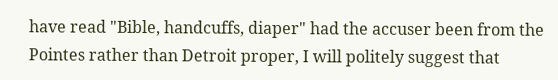have read "Bible, handcuffs, diaper" had the accuser been from the Pointes rather than Detroit proper, I will politely suggest that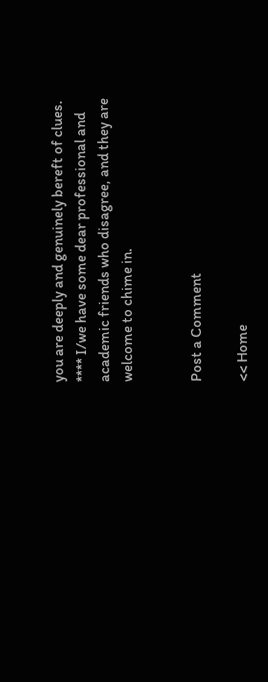you are deeply and genuinely bereft of clues.
**** I/we have some dear professional and academic friends who disagree, and they are welcome to chime in.


Post a Comment

<< Home